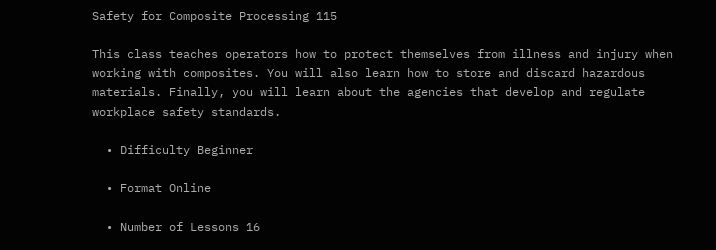Safety for Composite Processing 115

This class teaches operators how to protect themselves from illness and injury when working with composites. You will also learn how to store and discard hazardous materials. Finally, you will learn about the agencies that develop and regulate workplace safety standards.

  • Difficulty Beginner

  • Format Online

  • Number of Lessons 16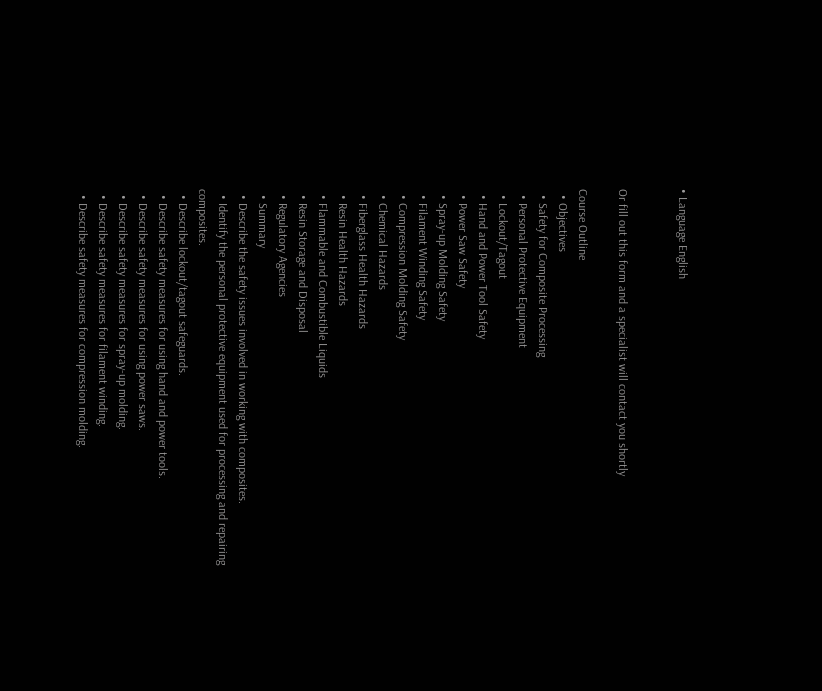• Language English


Or fill out this form and a specialist will contact you shortly

Course Outline
  • Objectives
  • Safety for Composite Processing
  • Personal Protective Equipment
  • Lockout/Tagout
  • Hand and Power Tool Safety
  • Power Saw Safety
  • Spray-up Molding Safety
  • Filament Winding Safety
  • Compression Molding Safety
  • Chemical Hazards
  • Fiberglass Health Hazards
  • Resin Health Hazards
  • Flammable and Combustible Liquids
  • Resin Storage and Disposal
  • Regulatory Agencies
  • Summary
  • Describe the safety issues involved in working with composites.
  • Identify the personal protective equipment used for processing and repairing composites.
  • Describe lockout/tagout safeguards.
  • Describe safety measures for using hand and power tools.
  • Describe safety measures for using power saws.
  • Describe safety measures for spray-up molding.
  • Describe safety measures for filament winding.
  • Describe safety measures for compression molding.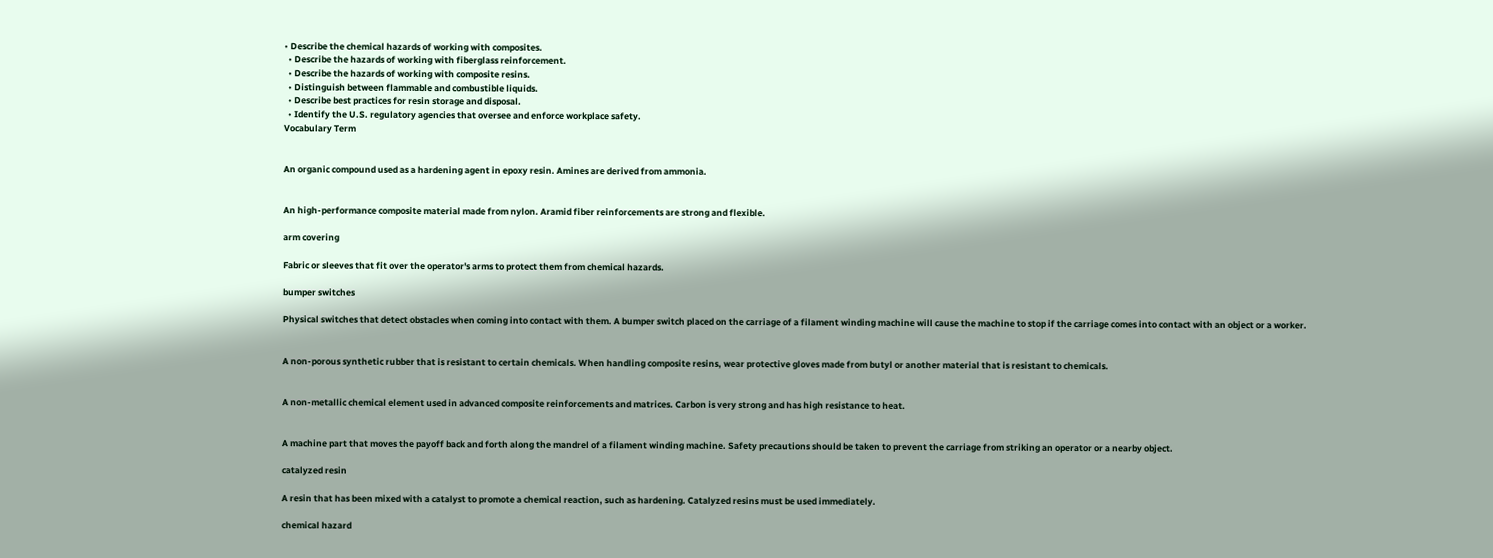• Describe the chemical hazards of working with composites.
  • Describe the hazards of working with fiberglass reinforcement.
  • Describe the hazards of working with composite resins.
  • Distinguish between flammable and combustible liquids.
  • Describe best practices for resin storage and disposal.
  • Identify the U.S. regulatory agencies that oversee and enforce workplace safety.
Vocabulary Term


An organic compound used as a hardening agent in epoxy resin. Amines are derived from ammonia.


An high-performance composite material made from nylon. Aramid fiber reinforcements are strong and flexible.

arm covering

Fabric or sleeves that fit over the operator's arms to protect them from chemical hazards.

bumper switches

Physical switches that detect obstacles when coming into contact with them. A bumper switch placed on the carriage of a filament winding machine will cause the machine to stop if the carriage comes into contact with an object or a worker.


A non-porous synthetic rubber that is resistant to certain chemicals. When handling composite resins, wear protective gloves made from butyl or another material that is resistant to chemicals.


A non-metallic chemical element used in advanced composite reinforcements and matrices. Carbon is very strong and has high resistance to heat.


A machine part that moves the payoff back and forth along the mandrel of a filament winding machine. Safety precautions should be taken to prevent the carriage from striking an operator or a nearby object.

catalyzed resin

A resin that has been mixed with a catalyst to promote a chemical reaction, such as hardening. Catalyzed resins must be used immediately.

chemical hazard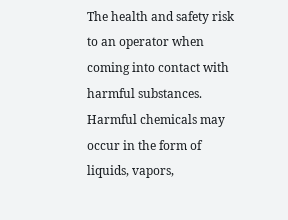The health and safety risk to an operator when coming into contact with harmful substances. Harmful chemicals may occur in the form of liquids, vapors,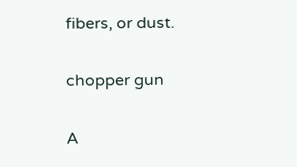fibers, or dust.

chopper gun

A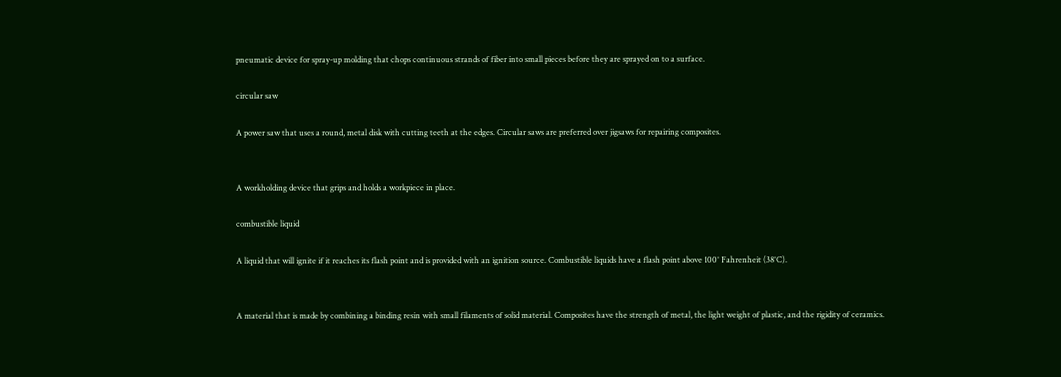pneumatic device for spray-up molding that chops continuous strands of fiber into small pieces before they are sprayed on to a surface.

circular saw

A power saw that uses a round, metal disk with cutting teeth at the edges. Circular saws are preferred over jigsaws for repairing composites.


A workholding device that grips and holds a workpiece in place.

combustible liquid

A liquid that will ignite if it reaches its flash point and is provided with an ignition source. Combustible liquids have a flash point above 100° Fahrenheit (38°C).


A material that is made by combining a binding resin with small filaments of solid material. Composites have the strength of metal, the light weight of plastic, and the rigidity of ceramics.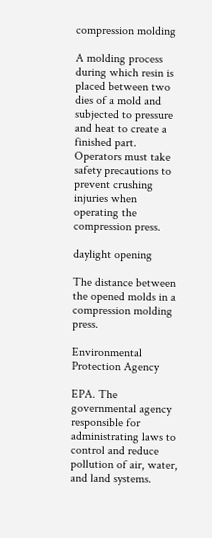compression molding

A molding process during which resin is placed between two dies of a mold and subjected to pressure and heat to create a finished part. Operators must take safety precautions to prevent crushing injuries when operating the compression press.

daylight opening

The distance between the opened molds in a compression molding press.

Environmental Protection Agency

EPA. The governmental agency responsible for administrating laws to control and reduce pollution of air, water, and land systems.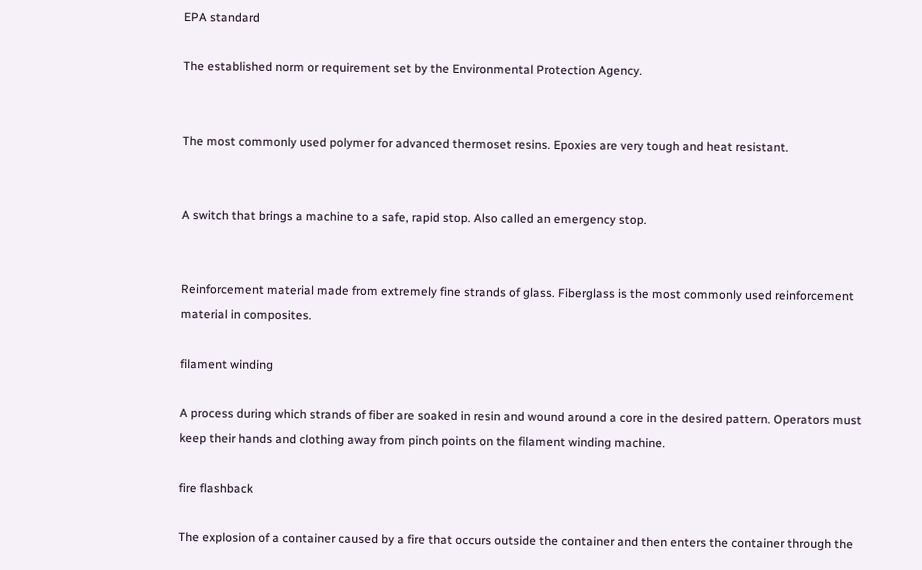EPA standard

The established norm or requirement set by the Environmental Protection Agency.


The most commonly used polymer for advanced thermoset resins. Epoxies are very tough and heat resistant.


A switch that brings a machine to a safe, rapid stop. Also called an emergency stop.


Reinforcement material made from extremely fine strands of glass. Fiberglass is the most commonly used reinforcement material in composites.

filament winding

A process during which strands of fiber are soaked in resin and wound around a core in the desired pattern. Operators must keep their hands and clothing away from pinch points on the filament winding machine.

fire flashback

The explosion of a container caused by a fire that occurs outside the container and then enters the container through the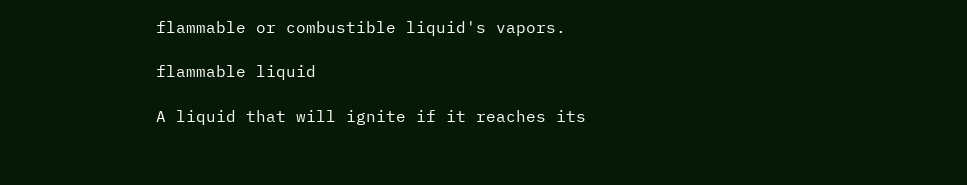flammable or combustible liquid's vapors.

flammable liquid

A liquid that will ignite if it reaches its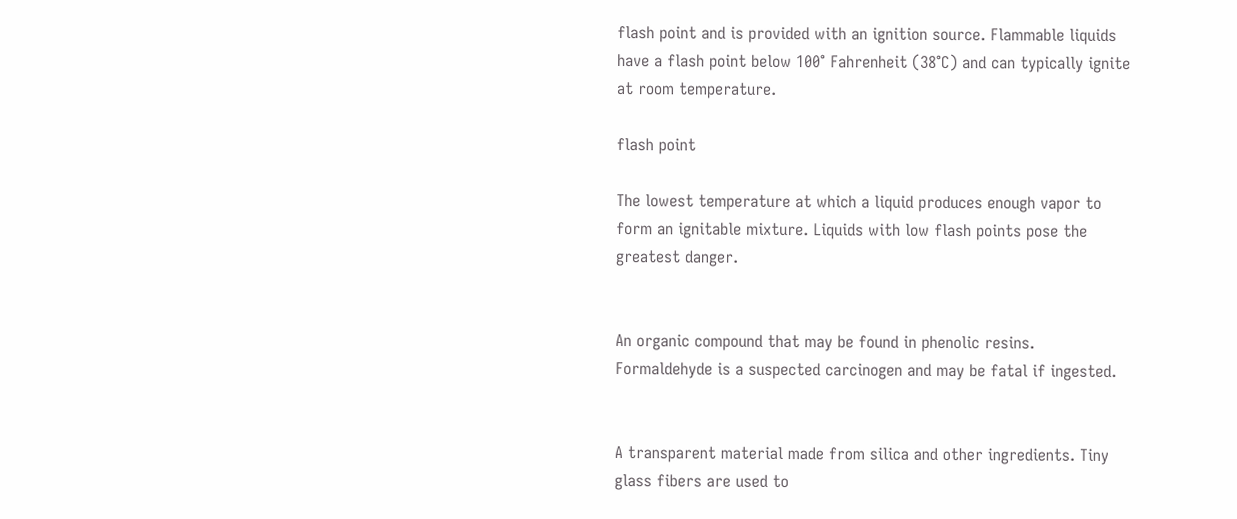flash point and is provided with an ignition source. Flammable liquids have a flash point below 100° Fahrenheit (38°C) and can typically ignite at room temperature.

flash point

The lowest temperature at which a liquid produces enough vapor to form an ignitable mixture. Liquids with low flash points pose the greatest danger.


An organic compound that may be found in phenolic resins. Formaldehyde is a suspected carcinogen and may be fatal if ingested.


A transparent material made from silica and other ingredients. Tiny glass fibers are used to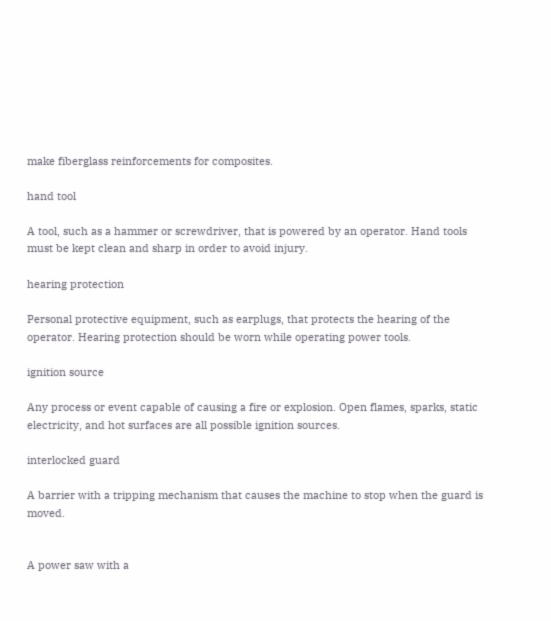make fiberglass reinforcements for composites.

hand tool

A tool, such as a hammer or screwdriver, that is powered by an operator. Hand tools must be kept clean and sharp in order to avoid injury.

hearing protection

Personal protective equipment, such as earplugs, that protects the hearing of the operator. Hearing protection should be worn while operating power tools.

ignition source

Any process or event capable of causing a fire or explosion. Open flames, sparks, static electricity, and hot surfaces are all possible ignition sources.

interlocked guard

A barrier with a tripping mechanism that causes the machine to stop when the guard is moved.


A power saw with a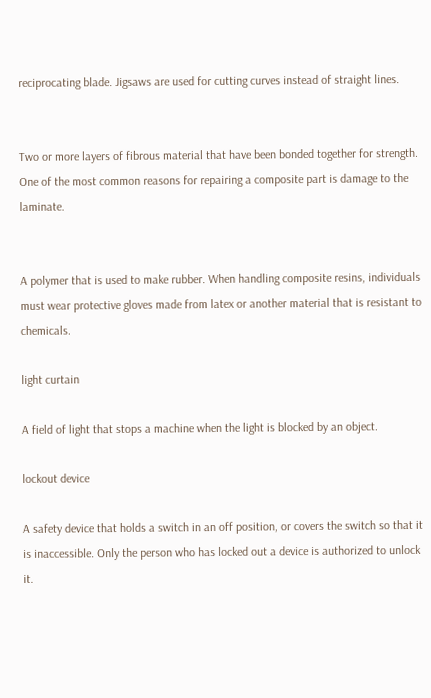reciprocating blade. Jigsaws are used for cutting curves instead of straight lines.


Two or more layers of fibrous material that have been bonded together for strength. One of the most common reasons for repairing a composite part is damage to the laminate.


A polymer that is used to make rubber. When handling composite resins, individuals must wear protective gloves made from latex or another material that is resistant to chemicals.

light curtain

A field of light that stops a machine when the light is blocked by an object.

lockout device

A safety device that holds a switch in an off position, or covers the switch so that it is inaccessible. Only the person who has locked out a device is authorized to unlock it.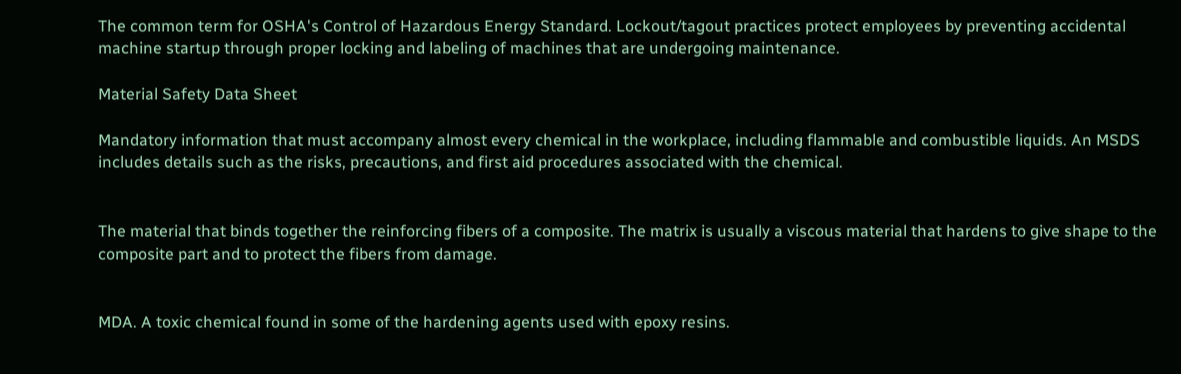The common term for OSHA's Control of Hazardous Energy Standard. Lockout/tagout practices protect employees by preventing accidental machine startup through proper locking and labeling of machines that are undergoing maintenance.

Material Safety Data Sheet

Mandatory information that must accompany almost every chemical in the workplace, including flammable and combustible liquids. An MSDS includes details such as the risks, precautions, and first aid procedures associated with the chemical.


The material that binds together the reinforcing fibers of a composite. The matrix is usually a viscous material that hardens to give shape to the composite part and to protect the fibers from damage.


MDA. A toxic chemical found in some of the hardening agents used with epoxy resins.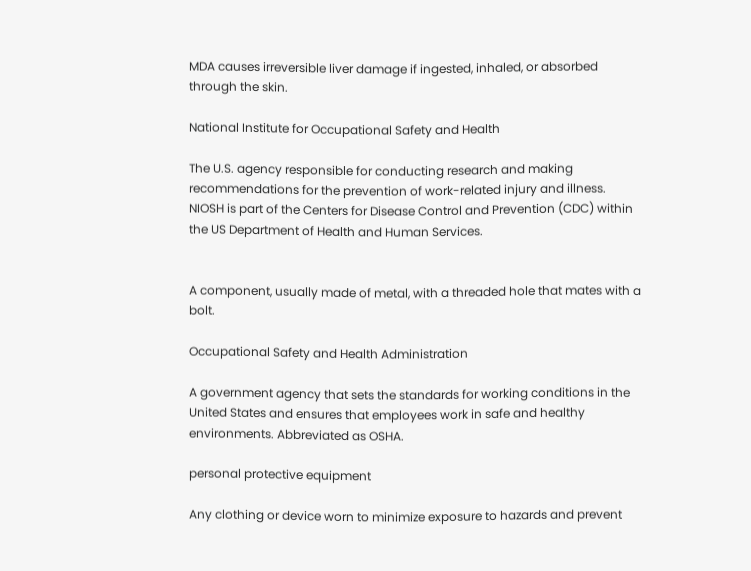MDA causes irreversible liver damage if ingested, inhaled, or absorbed through the skin.

National Institute for Occupational Safety and Health

The U.S. agency responsible for conducting research and making recommendations for the prevention of work-related injury and illness. NIOSH is part of the Centers for Disease Control and Prevention (CDC) within the US Department of Health and Human Services.


A component, usually made of metal, with a threaded hole that mates with a bolt.

Occupational Safety and Health Administration

A government agency that sets the standards for working conditions in the United States and ensures that employees work in safe and healthy environments. Abbreviated as OSHA.

personal protective equipment

Any clothing or device worn to minimize exposure to hazards and prevent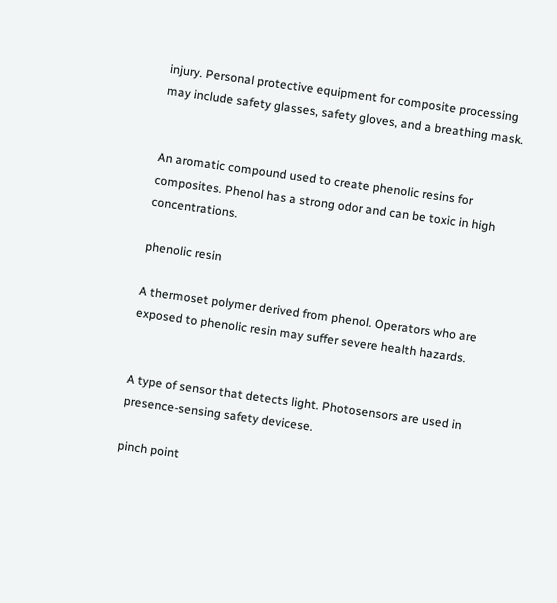injury. Personal protective equipment for composite processing may include safety glasses, safety gloves, and a breathing mask.


An aromatic compound used to create phenolic resins for composites. Phenol has a strong odor and can be toxic in high concentrations.

phenolic resin

A thermoset polymer derived from phenol. Operators who are exposed to phenolic resin may suffer severe health hazards.


A type of sensor that detects light. Photosensors are used in presence-sensing safety devicese.

pinch point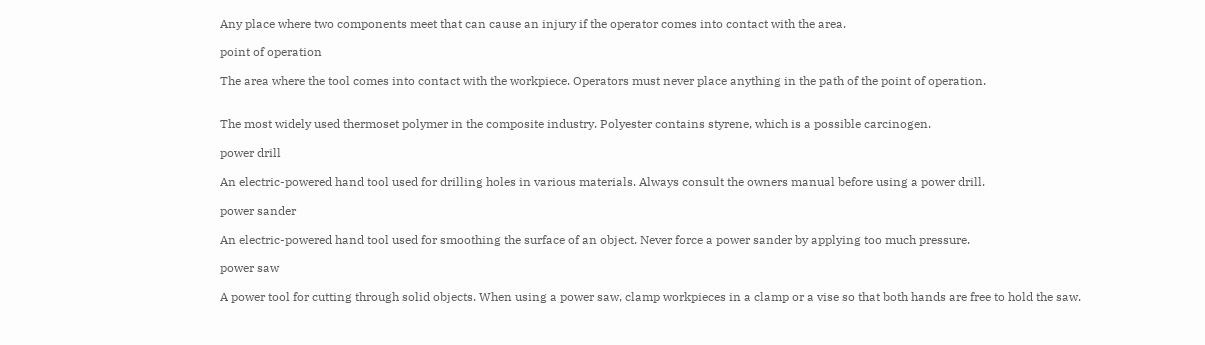Any place where two components meet that can cause an injury if the operator comes into contact with the area.

point of operation

The area where the tool comes into contact with the workpiece. Operators must never place anything in the path of the point of operation.


The most widely used thermoset polymer in the composite industry. Polyester contains styrene, which is a possible carcinogen.

power drill

An electric-powered hand tool used for drilling holes in various materials. Always consult the owners manual before using a power drill.

power sander

An electric-powered hand tool used for smoothing the surface of an object. Never force a power sander by applying too much pressure.

power saw

A power tool for cutting through solid objects. When using a power saw, clamp workpieces in a clamp or a vise so that both hands are free to hold the saw.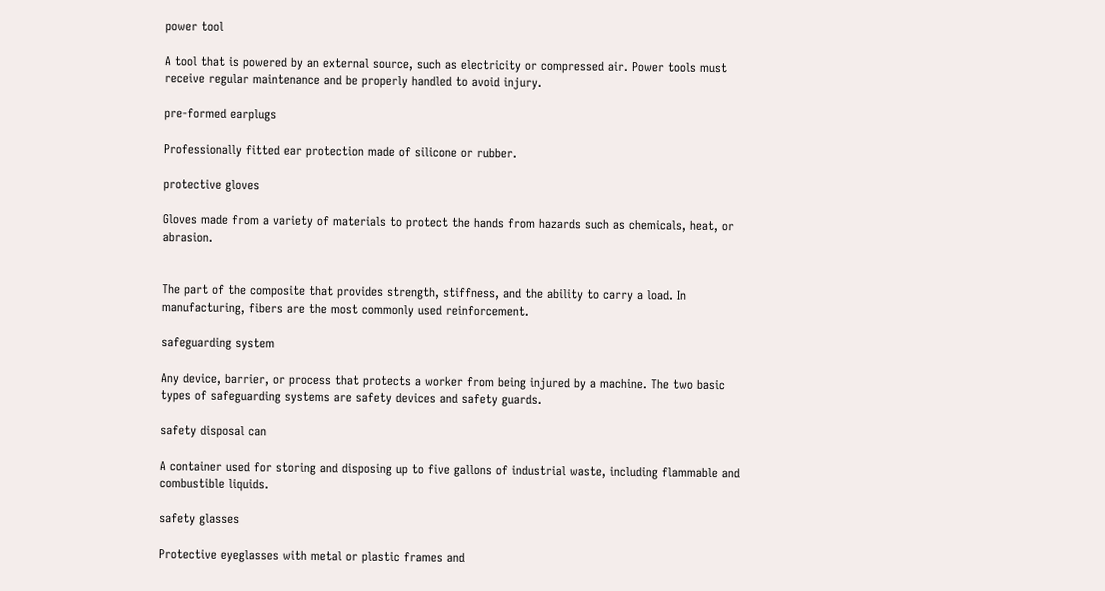power tool

A tool that is powered by an external source, such as electricity or compressed air. Power tools must receive regular maintenance and be properly handled to avoid injury.

pre-formed earplugs

Professionally fitted ear protection made of silicone or rubber.

protective gloves

Gloves made from a variety of materials to protect the hands from hazards such as chemicals, heat, or abrasion.


The part of the composite that provides strength, stiffness, and the ability to carry a load. In manufacturing, fibers are the most commonly used reinforcement.

safeguarding system

Any device, barrier, or process that protects a worker from being injured by a machine. The two basic types of safeguarding systems are safety devices and safety guards.

safety disposal can

A container used for storing and disposing up to five gallons of industrial waste, including flammable and combustible liquids.

safety glasses

Protective eyeglasses with metal or plastic frames and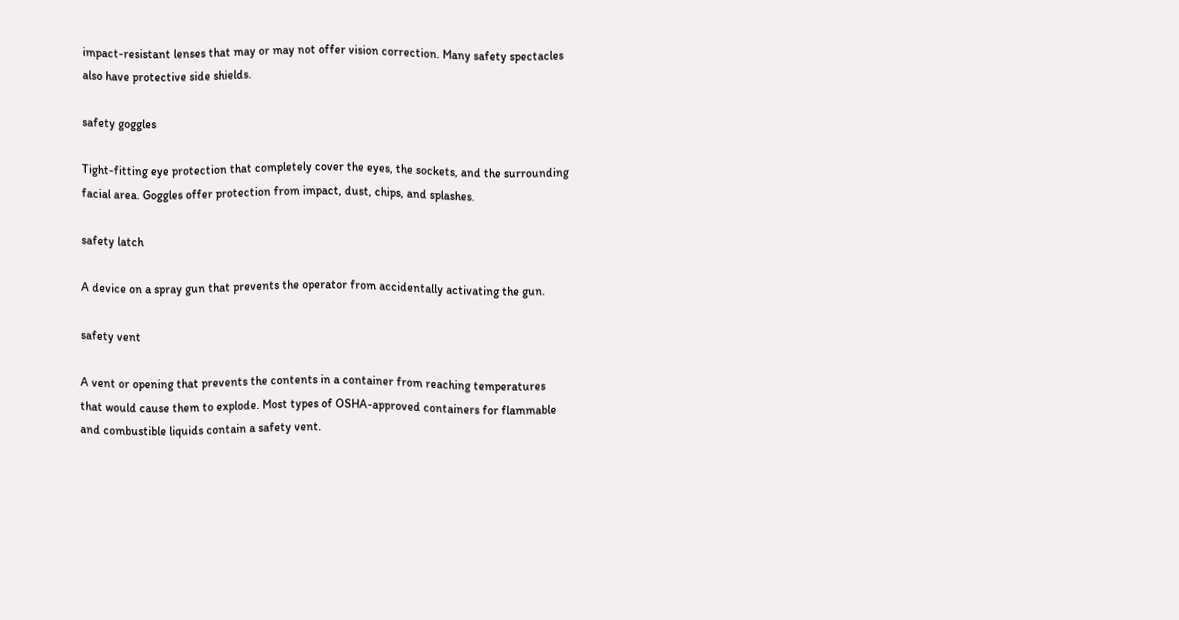impact-resistant lenses that may or may not offer vision correction. Many safety spectacles also have protective side shields.

safety goggles

Tight-fitting eye protection that completely cover the eyes, the sockets, and the surrounding facial area. Goggles offer protection from impact, dust, chips, and splashes.

safety latch

A device on a spray gun that prevents the operator from accidentally activating the gun.

safety vent

A vent or opening that prevents the contents in a container from reaching temperatures that would cause them to explode. Most types of OSHA-approved containers for flammable and combustible liquids contain a safety vent.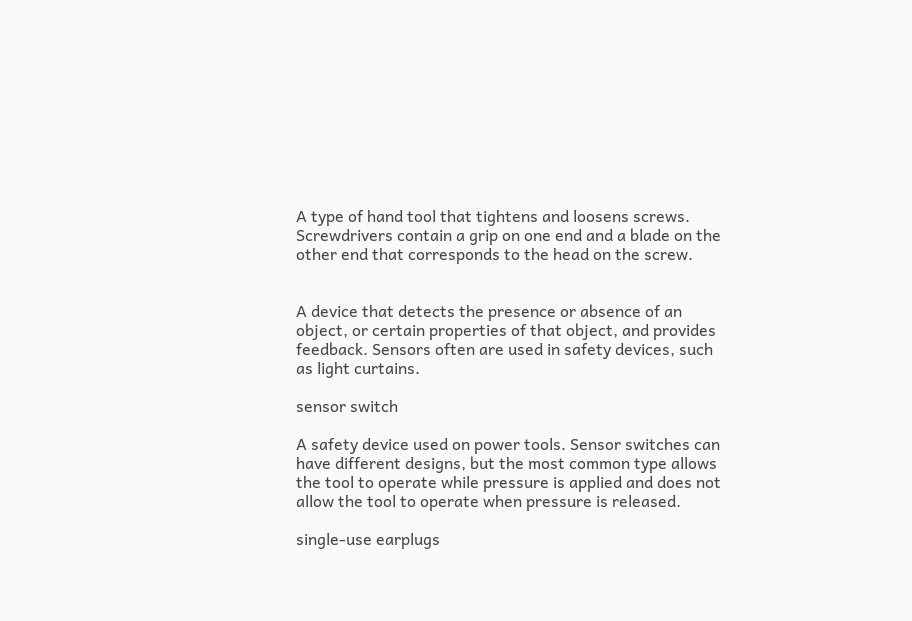A type of hand tool that tightens and loosens screws. Screwdrivers contain a grip on one end and a blade on the other end that corresponds to the head on the screw.


A device that detects the presence or absence of an object, or certain properties of that object, and provides feedback. Sensors often are used in safety devices, such as light curtains.

sensor switch

A safety device used on power tools. Sensor switches can have different designs, but the most common type allows the tool to operate while pressure is applied and does not allow the tool to operate when pressure is released.

single-use earplugs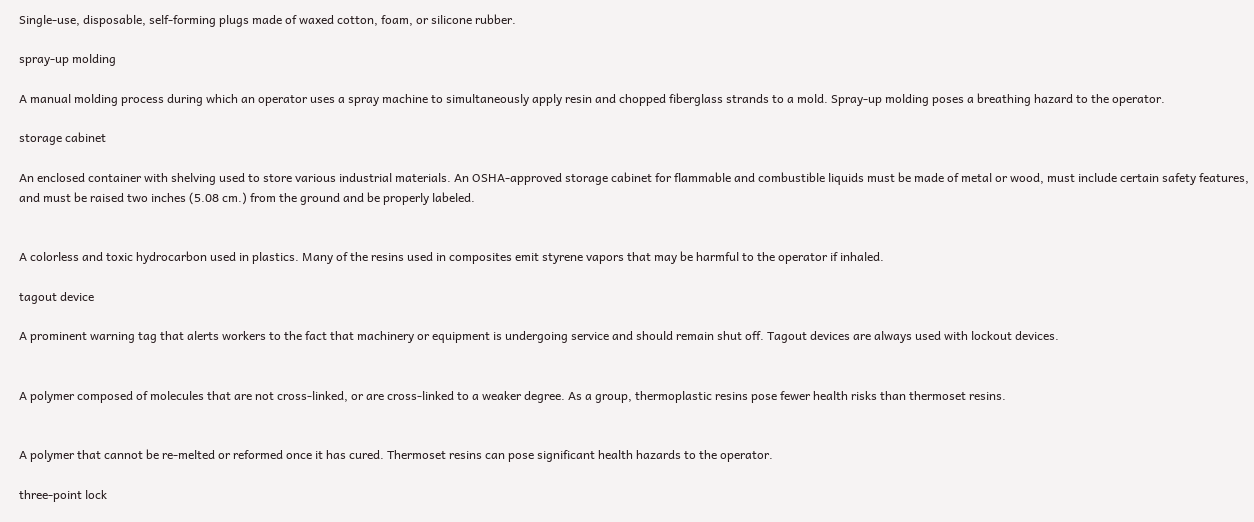Single-use, disposable, self-forming plugs made of waxed cotton, foam, or silicone rubber.

spray-up molding

A manual molding process during which an operator uses a spray machine to simultaneously apply resin and chopped fiberglass strands to a mold. Spray-up molding poses a breathing hazard to the operator.

storage cabinet

An enclosed container with shelving used to store various industrial materials. An OSHA-approved storage cabinet for flammable and combustible liquids must be made of metal or wood, must include certain safety features, and must be raised two inches (5.08 cm.) from the ground and be properly labeled.


A colorless and toxic hydrocarbon used in plastics. Many of the resins used in composites emit styrene vapors that may be harmful to the operator if inhaled.

tagout device

A prominent warning tag that alerts workers to the fact that machinery or equipment is undergoing service and should remain shut off. Tagout devices are always used with lockout devices.


A polymer composed of molecules that are not cross-linked, or are cross-linked to a weaker degree. As a group, thermoplastic resins pose fewer health risks than thermoset resins.


A polymer that cannot be re-melted or reformed once it has cured. Thermoset resins can pose significant health hazards to the operator.

three-point lock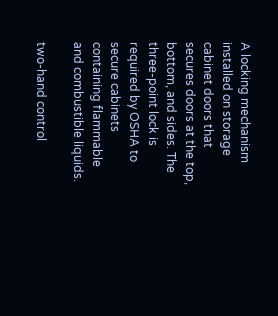A locking mechanism installed on storage cabinet doors that secures doors at the top, bottom, and sides. The three-point lock is required by OSHA to secure cabinets containing flammable and combustible liquids.

two-hand control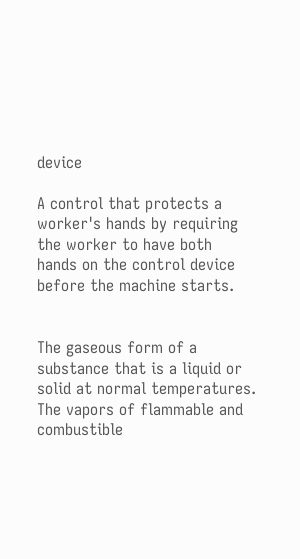device

A control that protects a worker's hands by requiring the worker to have both hands on the control device before the machine starts.


The gaseous form of a substance that is a liquid or solid at normal temperatures. The vapors of flammable and combustible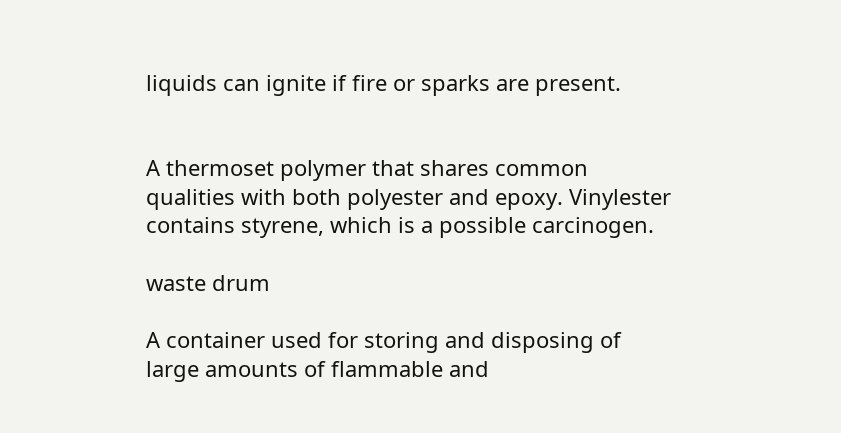liquids can ignite if fire or sparks are present.


A thermoset polymer that shares common qualities with both polyester and epoxy. Vinylester contains styrene, which is a possible carcinogen.

waste drum

A container used for storing and disposing of large amounts of flammable and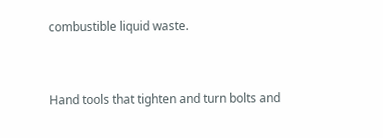combustible liquid waste.


Hand tools that tighten and turn bolts and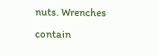nuts. Wrenches contain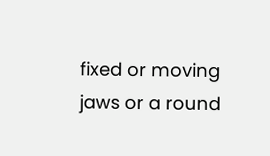fixed or moving jaws or a round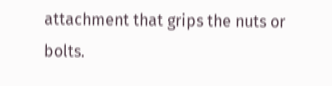attachment that grips the nuts or bolts.